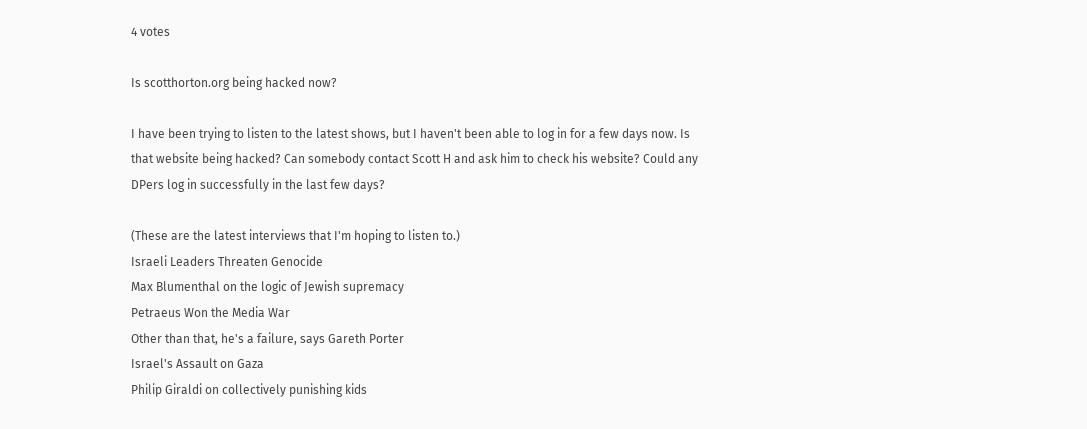4 votes

Is scotthorton.org being hacked now?

I have been trying to listen to the latest shows, but I haven't been able to log in for a few days now. Is that website being hacked? Can somebody contact Scott H and ask him to check his website? Could any DPers log in successfully in the last few days?

(These are the latest interviews that I'm hoping to listen to.)
Israeli Leaders Threaten Genocide
Max Blumenthal on the logic of Jewish supremacy
Petraeus Won the Media War
Other than that, he's a failure, says Gareth Porter
Israel's Assault on Gaza
Philip Giraldi on collectively punishing kids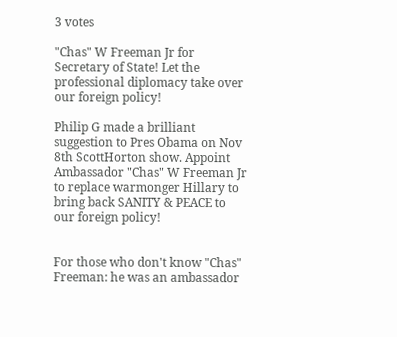3 votes

"Chas" W Freeman Jr for Secretary of State! Let the professional diplomacy take over our foreign policy!

Philip G made a brilliant suggestion to Pres Obama on Nov 8th ScottHorton show. Appoint Ambassador "Chas" W Freeman Jr to replace warmonger Hillary to bring back SANITY & PEACE to our foreign policy!


For those who don't know "Chas" Freeman: he was an ambassador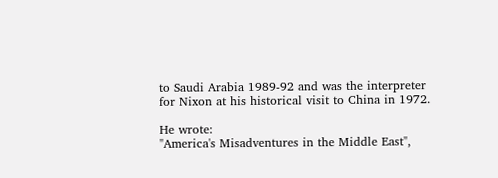to Saudi Arabia 1989-92 and was the interpreter for Nixon at his historical visit to China in 1972.

He wrote:
"America's Misadventures in the Middle East",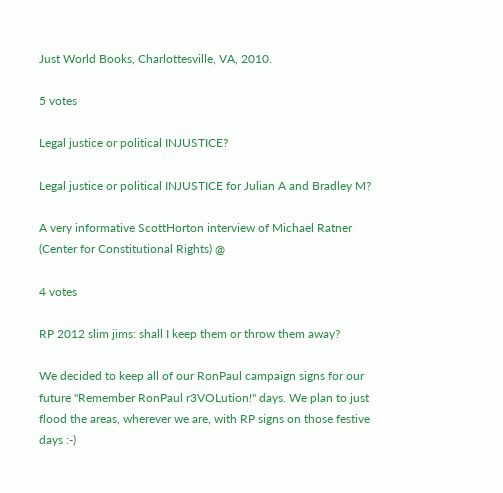Just World Books, Charlottesville, VA, 2010.

5 votes

Legal justice or political INJUSTICE?

Legal justice or political INJUSTICE for Julian A and Bradley M?

A very informative ScottHorton interview of Michael Ratner (Center for Constitutional Rights) @

4 votes

RP 2012 slim jims: shall I keep them or throw them away?

We decided to keep all of our RonPaul campaign signs for our future "Remember RonPaul r3VOLution!" days. We plan to just flood the areas, wherever we are, with RP signs on those festive days :-)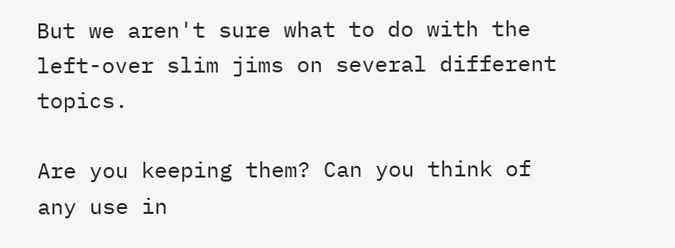But we aren't sure what to do with the left-over slim jims on several different topics.

Are you keeping them? Can you think of any use in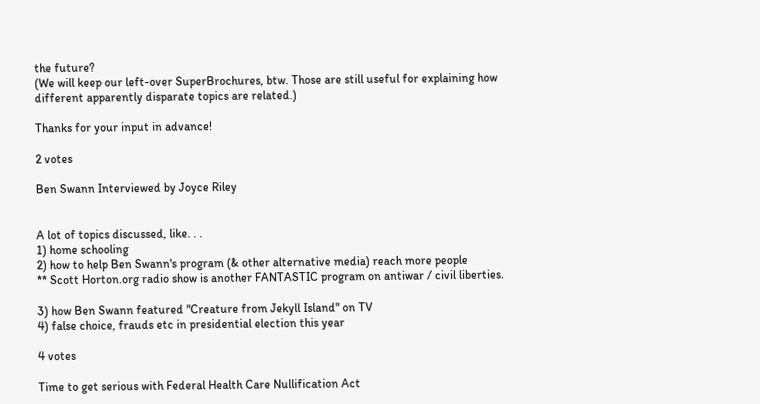the future?
(We will keep our left-over SuperBrochures, btw. Those are still useful for explaining how different apparently disparate topics are related.)

Thanks for your input in advance!

2 votes

Ben Swann Interviewed by Joyce Riley


A lot of topics discussed, like. . .
1) home schooling
2) how to help Ben Swann's program (& other alternative media) reach more people
** Scott Horton.org radio show is another FANTASTIC program on antiwar / civil liberties.

3) how Ben Swann featured "Creature from Jekyll Island" on TV
4) false choice, frauds etc in presidential election this year

4 votes

Time to get serious with Federal Health Care Nullification Act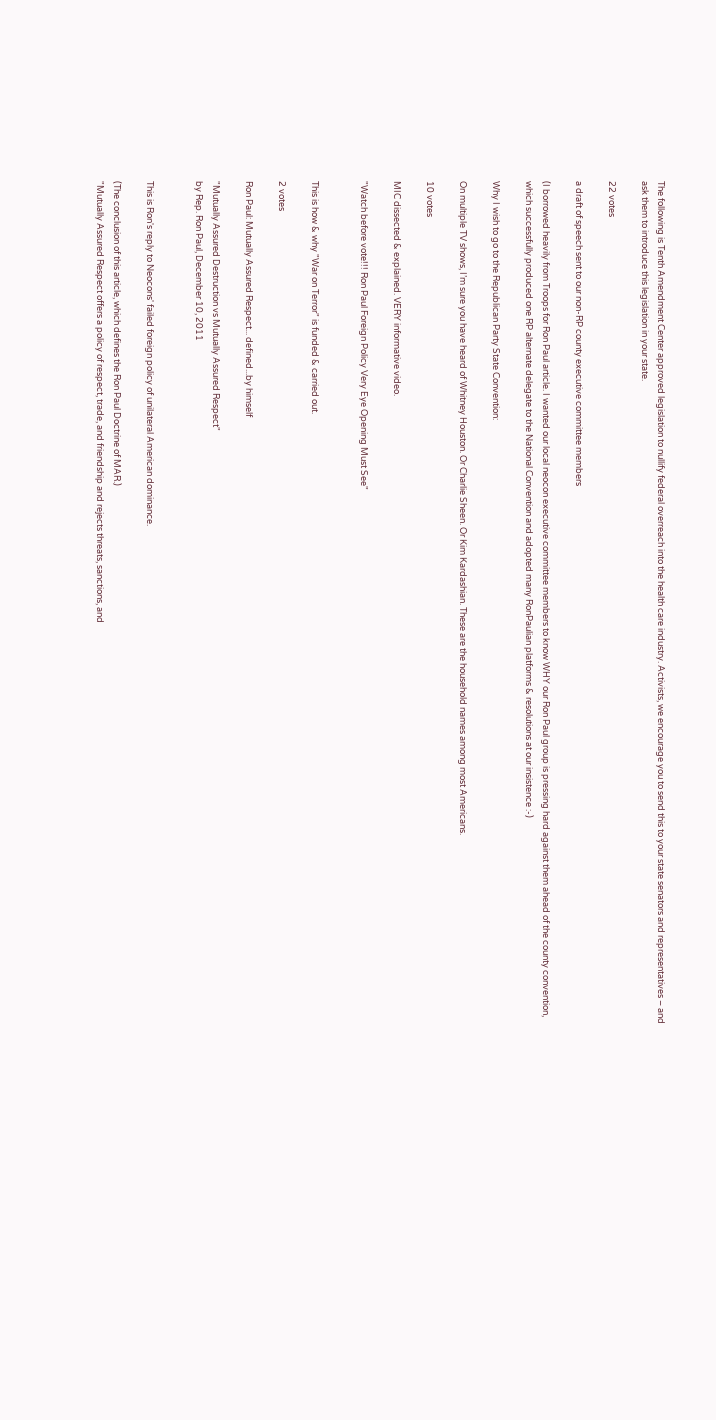The following is Tenth Amendment Center approved legislation to nullify federal overreach into the health care industry. Activists, we encourage you to send this to your state senators and representatives – and ask them to introduce this legislation in your state.

22 votes

a draft of speech sent to our non-RP county executive committee members

(I borrowed heavily from Troops for Ron Paul article. I wanted our local neocon executive committee members to know WHY our Ron Paul group is pressing hard against them ahead of the county convention, which successfully produced one RP alternate delegate to the National Convention and adopted many RonPaulian platforms & resolutions at our insistence :-)

Why I wish to go to the Republican Party State Convention:

On multiple TV shows, I’m sure you have heard of Whitney Houston. Or Charlie Sheen. Or Kim Kardashian. These are the household names among most Americans.

10 votes

MIC dissected & explained. VERY informative video.

"Watch before vote!!! Ron Paul Foreign Policy Very Eye Opening Must See"


This is how & why "War on Terror" is funded & carried out.

2 votes

Ron Paul: Mutually Assured Respect... defined...by himself

"Mutually Assured Destruction vs Mutually Assured Respect"
by Rep. Ron Paul, December 10, 2011


This is Ron's reply to Neocons' failed foreign policy of unilateral American dominance.

(The conclusion of this article, which defines the Ron Paul Doctrine of MAR.)
"Mutually Assured Respect offers a policy of respect, trade, and friendship and rejects threats, sanctions, and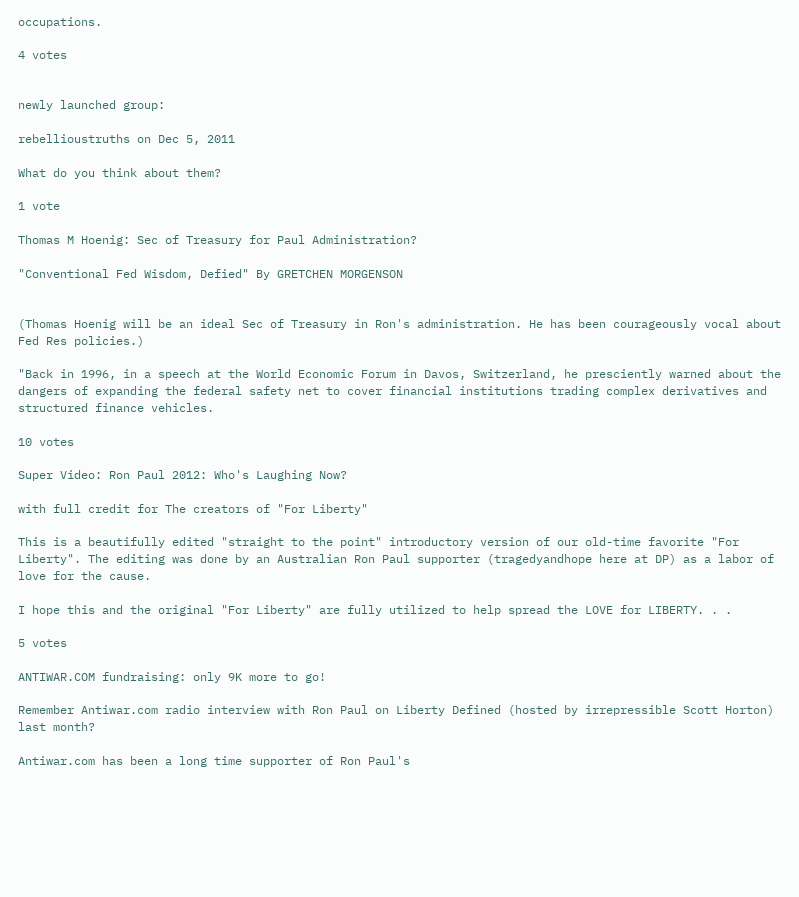occupations.

4 votes


newly launched group:

rebellioustruths on Dec 5, 2011

What do you think about them?

1 vote

Thomas M Hoenig: Sec of Treasury for Paul Administration?

"Conventional Fed Wisdom, Defied" By GRETCHEN MORGENSON


(Thomas Hoenig will be an ideal Sec of Treasury in Ron's administration. He has been courageously vocal about Fed Res policies.)

"Back in 1996, in a speech at the World Economic Forum in Davos, Switzerland, he presciently warned about the dangers of expanding the federal safety net to cover financial institutions trading complex derivatives and structured finance vehicles.

10 votes

Super Video: Ron Paul 2012: Who's Laughing Now?

with full credit for The creators of "For Liberty"

This is a beautifully edited "straight to the point" introductory version of our old-time favorite "For Liberty". The editing was done by an Australian Ron Paul supporter (tragedyandhope here at DP) as a labor of love for the cause.

I hope this and the original "For Liberty" are fully utilized to help spread the LOVE for LIBERTY. . .

5 votes

ANTIWAR.COM fundraising: only 9K more to go!

Remember Antiwar.com radio interview with Ron Paul on Liberty Defined (hosted by irrepressible Scott Horton) last month?

Antiwar.com has been a long time supporter of Ron Paul's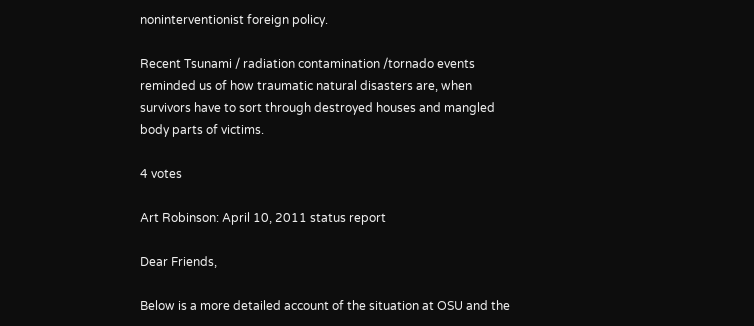noninterventionist foreign policy.

Recent Tsunami / radiation contamination /tornado events reminded us of how traumatic natural disasters are, when survivors have to sort through destroyed houses and mangled body parts of victims.

4 votes

Art Robinson: April 10, 2011 status report

Dear Friends,

Below is a more detailed account of the situation at OSU and the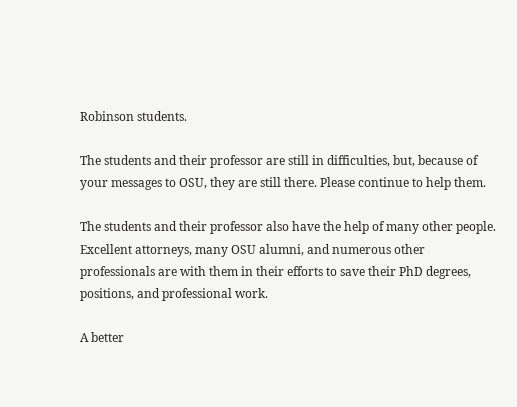Robinson students.

The students and their professor are still in difficulties, but, because of your messages to OSU, they are still there. Please continue to help them.

The students and their professor also have the help of many other people. Excellent attorneys, many OSU alumni, and numerous other professionals are with them in their efforts to save their PhD degrees, positions, and professional work.

A better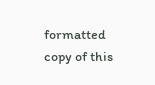formatted copy of this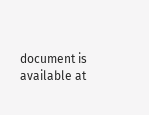document is available at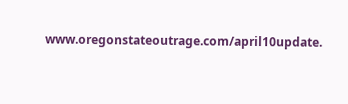www.oregonstateoutrage.com/april10update.